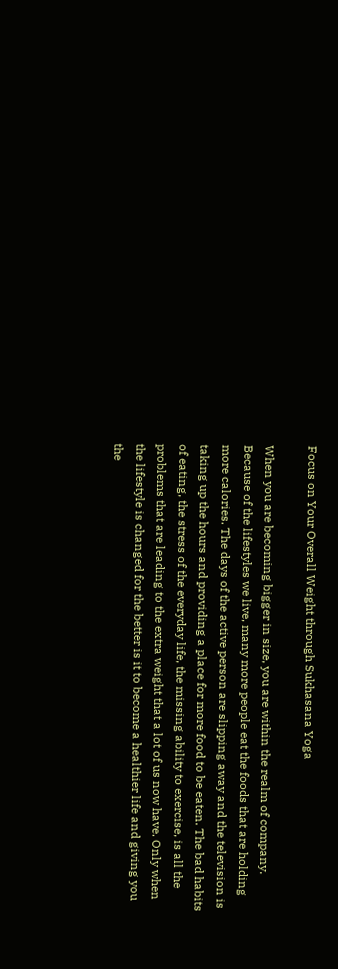Focus on Your Overall Weight through Sukhasana Yoga

When you are becoming bigger in size, you are within the realm of company. Because of the lifestyles we live, many more people eat the foods that are holding more calories. The days of the active person are slipping away and the television is taking up the hours and providing a place for more food to be eaten. The bad habits of eating, the stress of the everyday life, the missing ability to exercise, is all the problems that are leading to the extra weight that a lot of us now have. Only when the lifestyle is changed for the better is it to become a healthier life and giving you the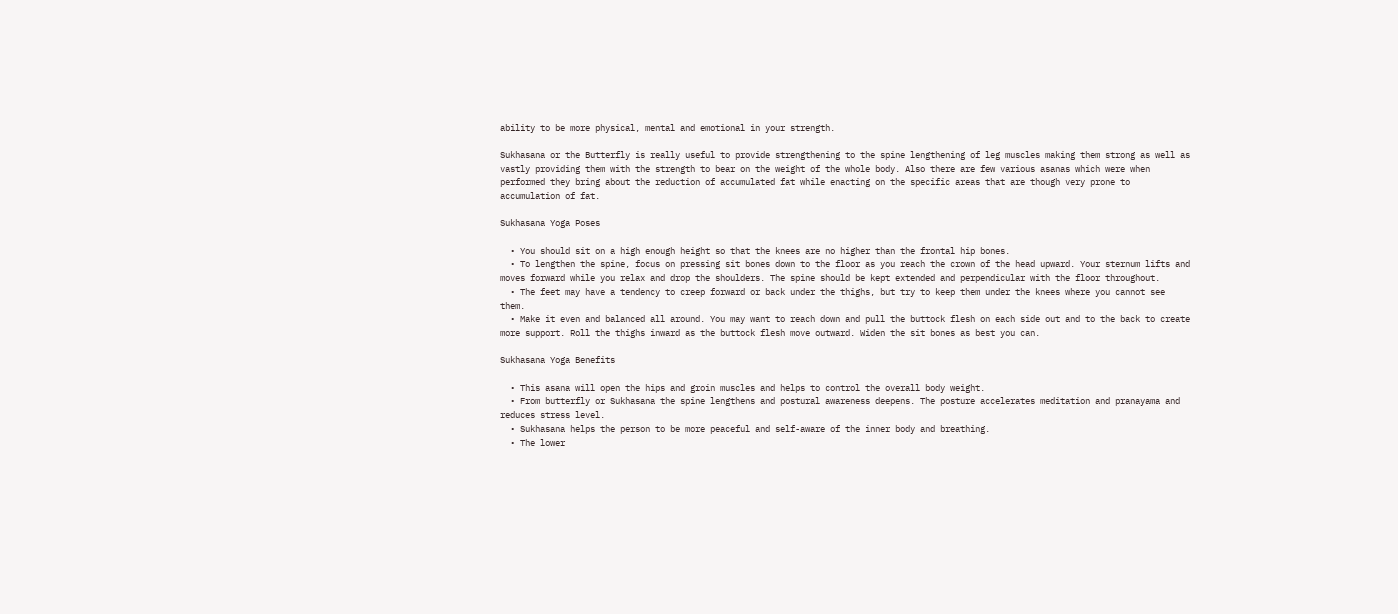ability to be more physical, mental and emotional in your strength.

Sukhasana or the Butterfly is really useful to provide strengthening to the spine lengthening of leg muscles making them strong as well as vastly providing them with the strength to bear on the weight of the whole body. Also there are few various asanas which were when performed they bring about the reduction of accumulated fat while enacting on the specific areas that are though very prone to accumulation of fat.

Sukhasana Yoga Poses

  • You should sit on a high enough height so that the knees are no higher than the frontal hip bones.
  • To lengthen the spine, focus on pressing sit bones down to the floor as you reach the crown of the head upward. Your sternum lifts and moves forward while you relax and drop the shoulders. The spine should be kept extended and perpendicular with the floor throughout.
  • The feet may have a tendency to creep forward or back under the thighs, but try to keep them under the knees where you cannot see them.
  • Make it even and balanced all around. You may want to reach down and pull the buttock flesh on each side out and to the back to create more support. Roll the thighs inward as the buttock flesh move outward. Widen the sit bones as best you can.

Sukhasana Yoga Benefits

  • This asana will open the hips and groin muscles and helps to control the overall body weight.
  • From butterfly or Sukhasana the spine lengthens and postural awareness deepens. The posture accelerates meditation and pranayama and reduces stress level.
  • Sukhasana helps the person to be more peaceful and self-aware of the inner body and breathing.
  • The lower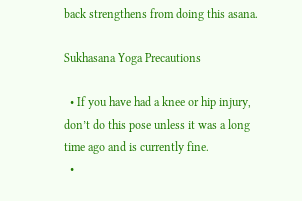back strengthens from doing this asana.

Sukhasana Yoga Precautions

  • If you have had a knee or hip injury, don’t do this pose unless it was a long time ago and is currently fine.
  •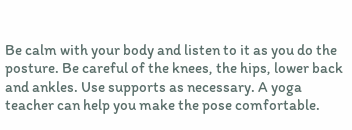Be calm with your body and listen to it as you do the posture. Be careful of the knees, the hips, lower back and ankles. Use supports as necessary. A yoga teacher can help you make the pose comfortable.